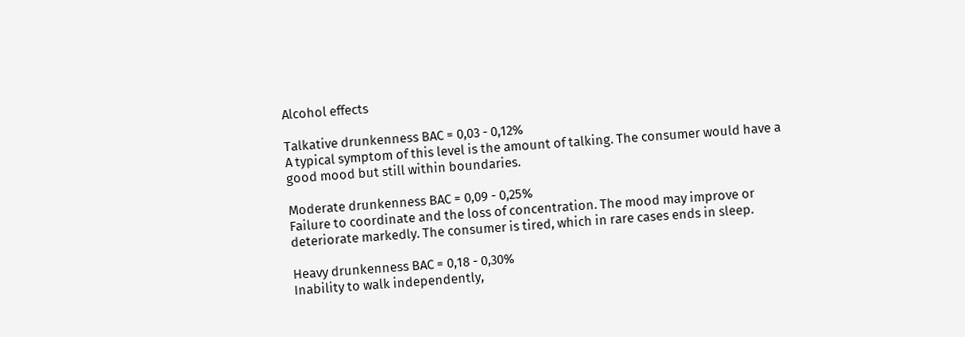Alcohol effects

Talkative drunkenness BAC = 0,03 - 0,12%
A typical symptom of this level is the amount of talking. The consumer would have a good mood but still within boundaries.

Moderate drunkenness BAC = 0,09 - 0,25%
Failure to coordinate and the loss of concentration. The mood may improve or deteriorate markedly. The consumer is tired, which in rare cases ends in sleep.

Heavy drunkenness BAC = 0,18 - 0,30%
Inability to walk independently,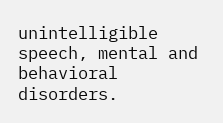unintelligible speech, mental and behavioral disorders.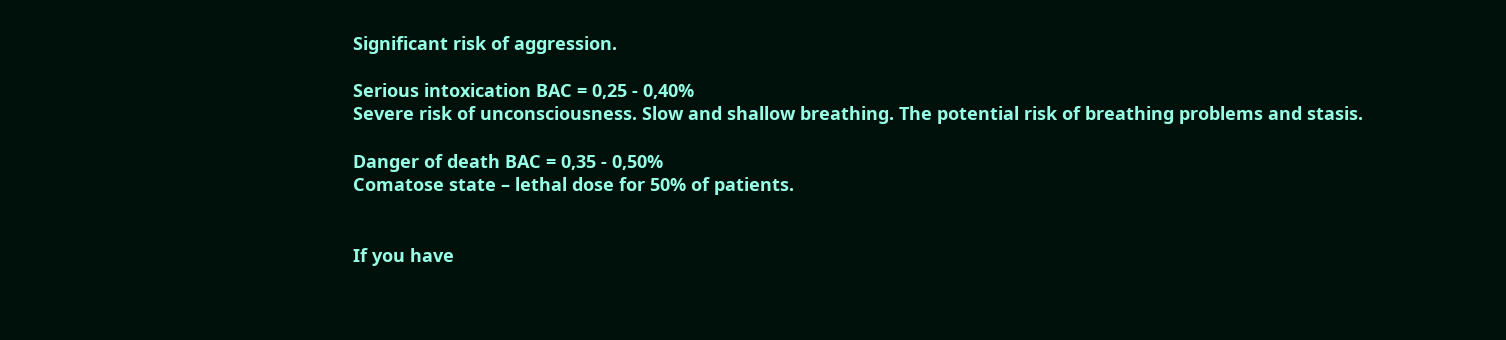Significant risk of aggression.

Serious intoxication BAC = 0,25 - 0,40%
Severe risk of unconsciousness. Slow and shallow breathing. The potential risk of breathing problems and stasis.

Danger of death BAC = 0,35 - 0,50%
Comatose state – lethal dose for 50% of patients.


If you have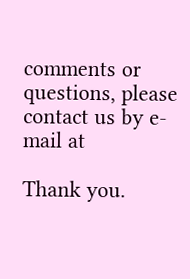comments or questions, please contact us by e-mail at

Thank you.